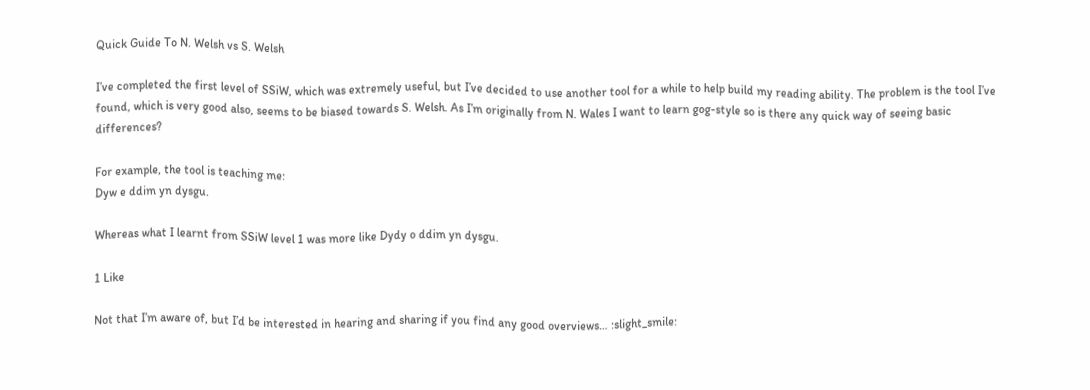Quick Guide To N. Welsh vs S. Welsh

I’ve completed the first level of SSiW, which was extremely useful, but I’ve decided to use another tool for a while to help build my reading ability. The problem is the tool I’ve found, which is very good also, seems to be biased towards S. Welsh. As I’m originally from N. Wales I want to learn gog-style so is there any quick way of seeing basic differences?

For example, the tool is teaching me:
Dyw e ddim yn dysgu.

Whereas what I learnt from SSiW level 1 was more like Dydy o ddim yn dysgu.

1 Like

Not that I’m aware of, but I’d be interested in hearing and sharing if you find any good overviews… :slight_smile: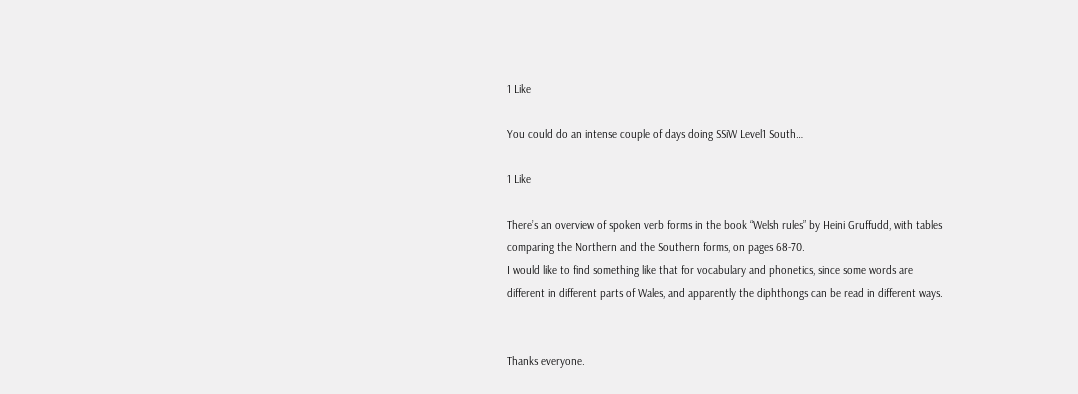1 Like

You could do an intense couple of days doing SSiW Level1 South…

1 Like

There’s an overview of spoken verb forms in the book “Welsh rules” by Heini Gruffudd, with tables comparing the Northern and the Southern forms, on pages 68-70.
I would like to find something like that for vocabulary and phonetics, since some words are different in different parts of Wales, and apparently the diphthongs can be read in different ways.


Thanks everyone.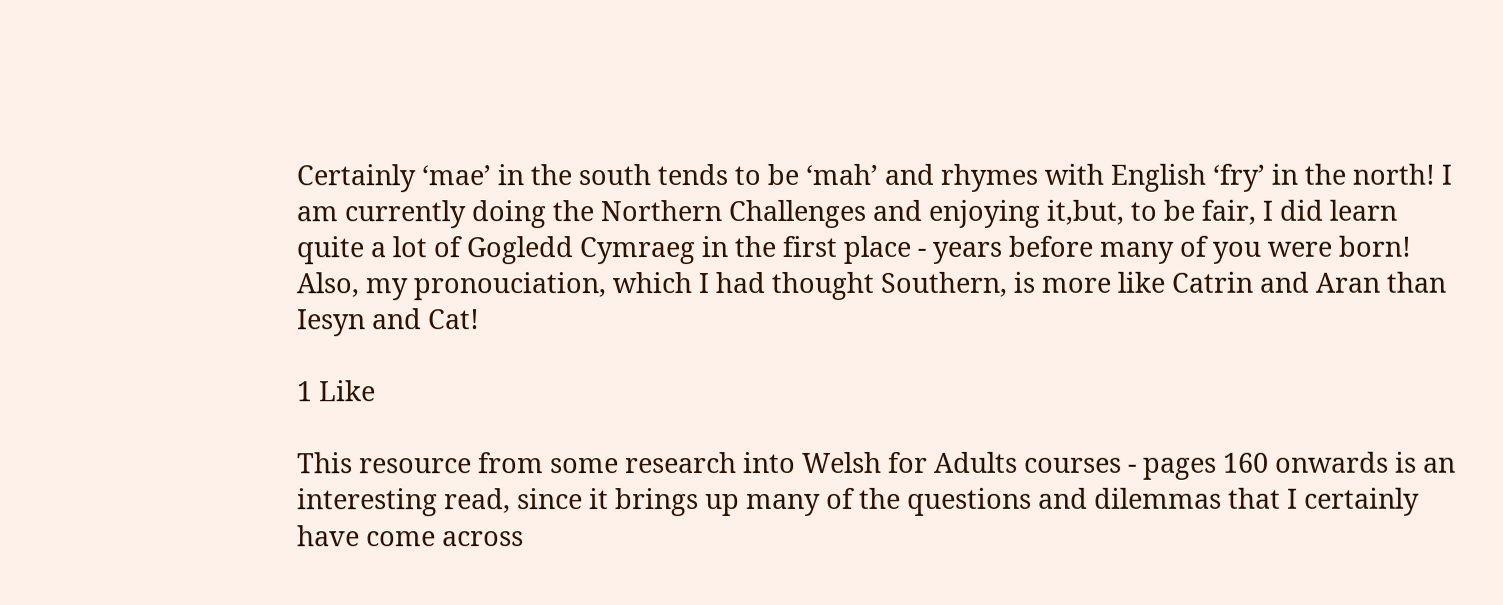Certainly ‘mae’ in the south tends to be ‘mah’ and rhymes with English ‘fry’ in the north! I am currently doing the Northern Challenges and enjoying it,but, to be fair, I did learn quite a lot of Gogledd Cymraeg in the first place - years before many of you were born! Also, my pronouciation, which I had thought Southern, is more like Catrin and Aran than Iesyn and Cat!

1 Like

This resource from some research into Welsh for Adults courses - pages 160 onwards is an interesting read, since it brings up many of the questions and dilemmas that I certainly have come across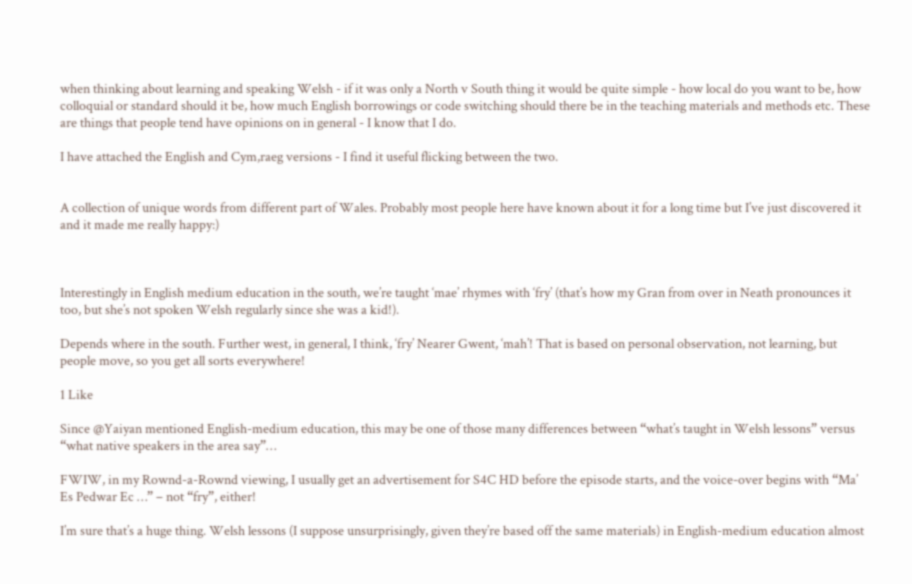when thinking about learning and speaking Welsh - if it was only a North v South thing it would be quite simple - how local do you want to be, how colloquial or standard should it be, how much English borrowings or code switching should there be in the teaching materials and methods etc. These are things that people tend have opinions on in general - I know that I do.

I have attached the English and Cym,raeg versions - I find it useful flicking between the two.


A collection of unique words from different part of Wales. Probably most people here have known about it for a long time but I’ve just discovered it and it made me really happy:)



Interestingly in English medium education in the south, we’re taught ‘mae’ rhymes with ‘fry’ (that’s how my Gran from over in Neath pronounces it too, but she’s not spoken Welsh regularly since she was a kid!).

Depends where in the south. Further west, in general, I think, ‘fry’ Nearer Gwent, ‘mah’! That is based on personal observation, not learning, but people move, so you get all sorts everywhere!

1 Like

Since @Yaiyan mentioned English-medium education, this may be one of those many differences between “what’s taught in Welsh lessons” versus “what native speakers in the area say”…

FWIW, in my Rownd-a-Rownd viewing, I usually get an advertisement for S4C HD before the episode starts, and the voice-over begins with “Ma’ Es Pedwar Ec …” – not “fry”, either!

I’m sure that’s a huge thing. Welsh lessons (I suppose unsurprisingly, given they’re based off the same materials) in English-medium education almost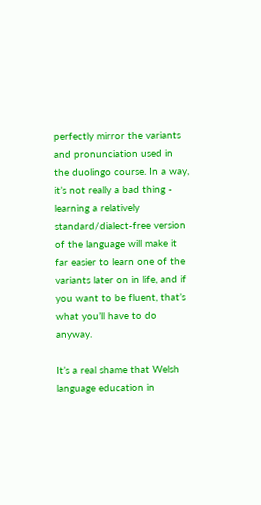perfectly mirror the variants and pronunciation used in the duolingo course. In a way, it’s not really a bad thing - learning a relatively standard/dialect-free version of the language will make it far easier to learn one of the variants later on in life, and if you want to be fluent, that’s what you’ll have to do anyway.

It’s a real shame that Welsh language education in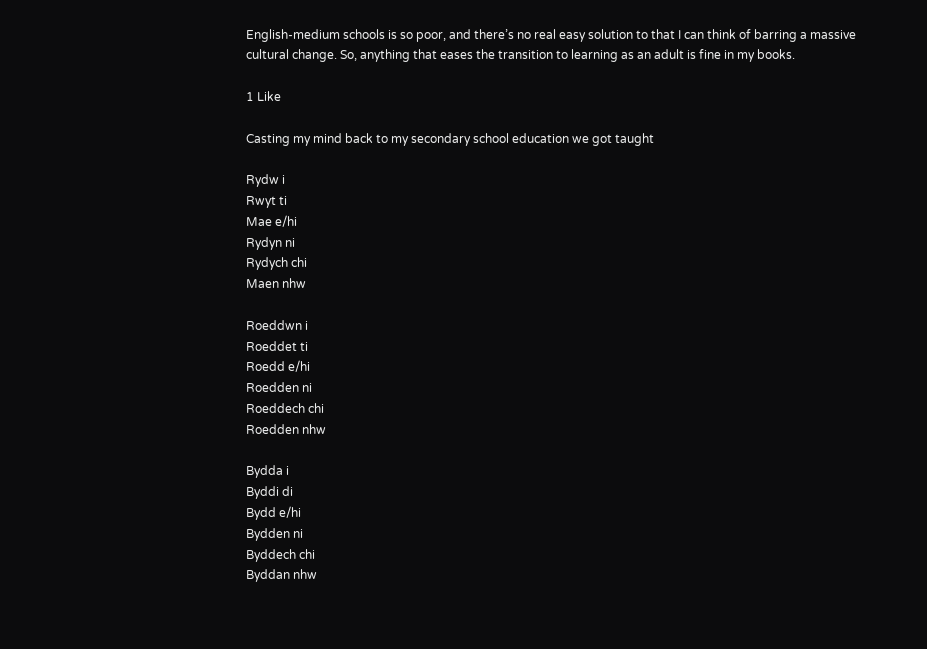English-medium schools is so poor, and there’s no real easy solution to that I can think of barring a massive cultural change. So, anything that eases the transition to learning as an adult is fine in my books.

1 Like

Casting my mind back to my secondary school education we got taught

Rydw i
Rwyt ti
Mae e/hi
Rydyn ni
Rydych chi
Maen nhw

Roeddwn i
Roeddet ti
Roedd e/hi
Roedden ni
Roeddech chi
Roedden nhw

Bydda i
Byddi di
Bydd e/hi
Bydden ni
Byddech chi
Byddan nhw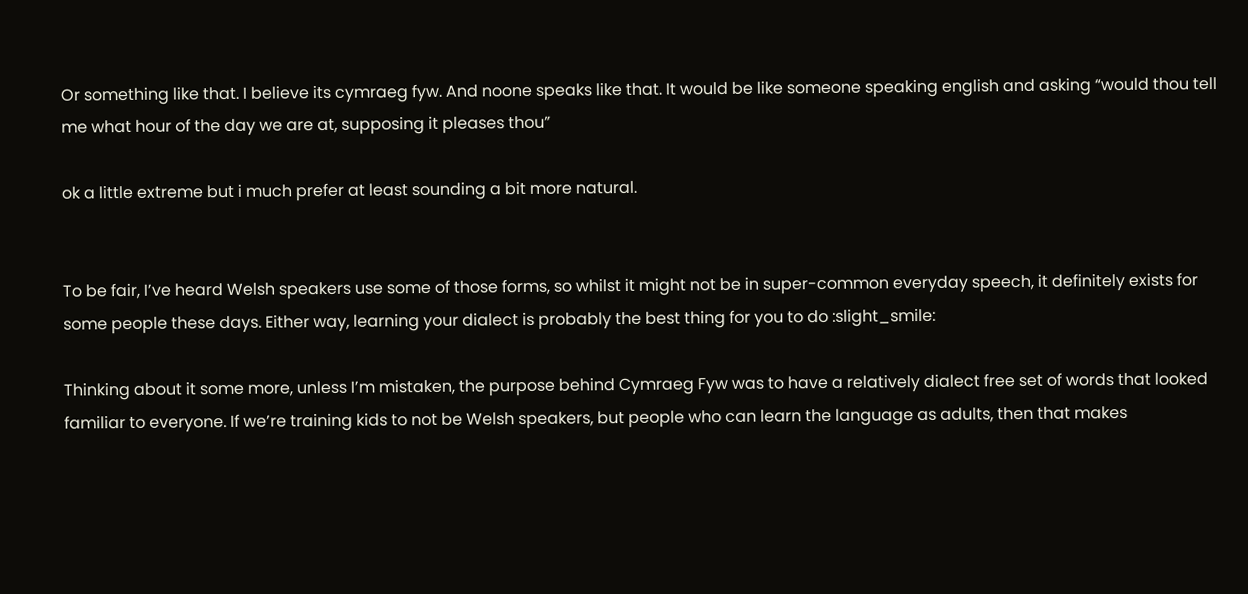Or something like that. I believe its cymraeg fyw. And noone speaks like that. It would be like someone speaking english and asking “would thou tell me what hour of the day we are at, supposing it pleases thou”

ok a little extreme but i much prefer at least sounding a bit more natural.


To be fair, I’ve heard Welsh speakers use some of those forms, so whilst it might not be in super-common everyday speech, it definitely exists for some people these days. Either way, learning your dialect is probably the best thing for you to do :slight_smile:

Thinking about it some more, unless I’m mistaken, the purpose behind Cymraeg Fyw was to have a relatively dialect free set of words that looked familiar to everyone. If we’re training kids to not be Welsh speakers, but people who can learn the language as adults, then that makes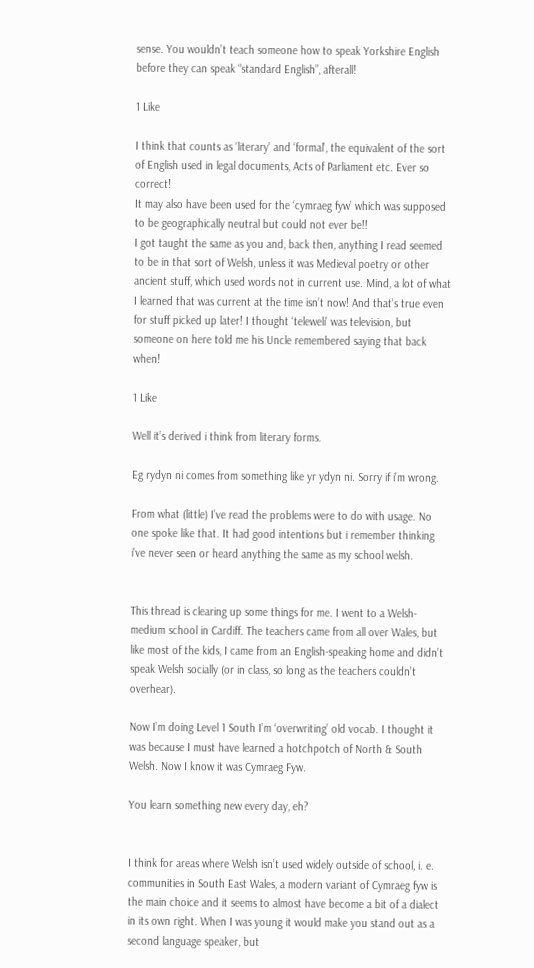sense. You wouldn’t teach someone how to speak Yorkshire English before they can speak “standard English”, afterall!

1 Like

I think that counts as ‘literary’ and ‘formal’, the equivalent of the sort of English used in legal documents, Acts of Parliament etc. Ever so correct!
It may also have been used for the ‘cymraeg fyw’ which was supposed to be geographically neutral but could not ever be!!
I got taught the same as you and, back then, anything I read seemed to be in that sort of Welsh, unless it was Medieval poetry or other ancient stuff, which used words not in current use. Mind, a lot of what I learned that was current at the time isn’t now! And that’s true even for stuff picked up later! I thought ‘teleweli’ was television, but someone on here told me his Uncle remembered saying that back when!

1 Like

Well it’s derived i think from literary forms.

Eg rydyn ni comes from something like yr ydyn ni. Sorry if i’m wrong.

From what (little) I’ve read the problems were to do with usage. No one spoke like that. It had good intentions but i remember thinking i’ve never seen or heard anything the same as my school welsh.


This thread is clearing up some things for me. I went to a Welsh-medium school in Cardiff. The teachers came from all over Wales, but like most of the kids, I came from an English-speaking home and didn’t speak Welsh socially (or in class, so long as the teachers couldn’t overhear).

Now I’m doing Level 1 South I’m ‘overwriting’ old vocab. I thought it was because I must have learned a hotchpotch of North & South Welsh. Now I know it was Cymraeg Fyw.

You learn something new every day, eh?


I think for areas where Welsh isn’t used widely outside of school, i. e. communities in South East Wales, a modern variant of Cymraeg fyw is the main choice and it seems to almost have become a bit of a dialect in its own right. When I was young it would make you stand out as a second language speaker, but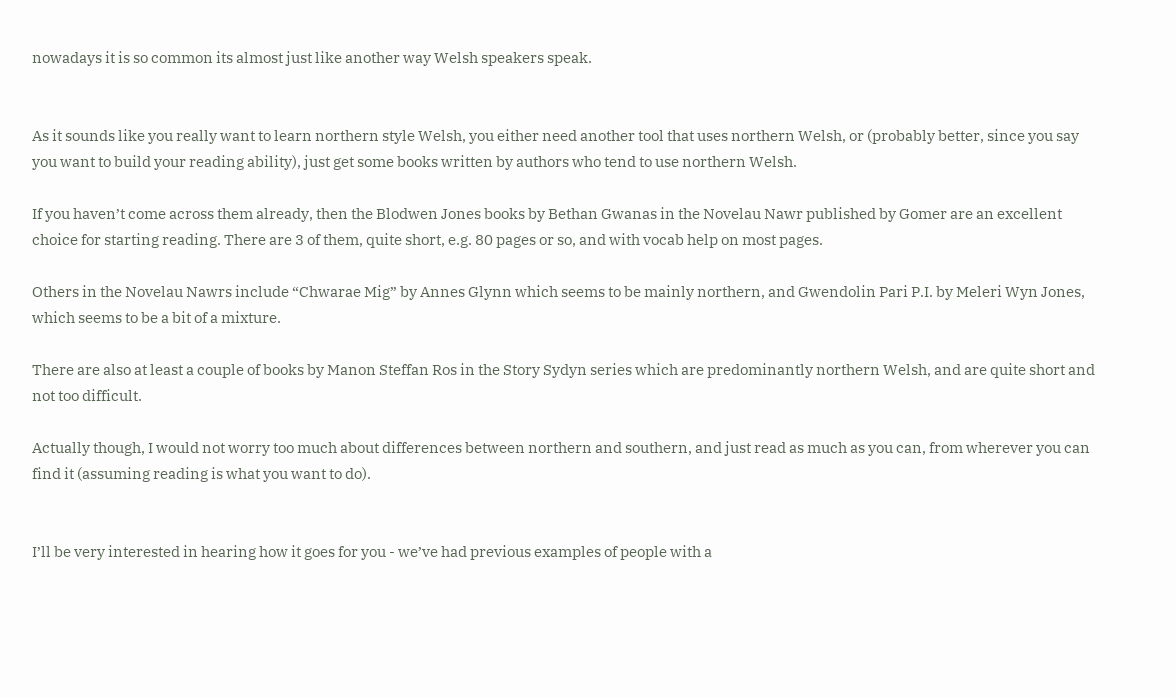nowadays it is so common its almost just like another way Welsh speakers speak.


As it sounds like you really want to learn northern style Welsh, you either need another tool that uses northern Welsh, or (probably better, since you say you want to build your reading ability), just get some books written by authors who tend to use northern Welsh.

If you haven’t come across them already, then the Blodwen Jones books by Bethan Gwanas in the Novelau Nawr published by Gomer are an excellent choice for starting reading. There are 3 of them, quite short, e.g. 80 pages or so, and with vocab help on most pages.

Others in the Novelau Nawrs include “Chwarae Mig” by Annes Glynn which seems to be mainly northern, and Gwendolin Pari P.I. by Meleri Wyn Jones, which seems to be a bit of a mixture.

There are also at least a couple of books by Manon Steffan Ros in the Story Sydyn series which are predominantly northern Welsh, and are quite short and not too difficult.

Actually though, I would not worry too much about differences between northern and southern, and just read as much as you can, from wherever you can find it (assuming reading is what you want to do).


I’ll be very interested in hearing how it goes for you - we’ve had previous examples of people with a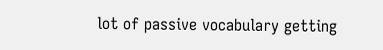lot of passive vocabulary getting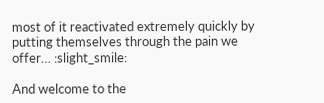most of it reactivated extremely quickly by putting themselves through the pain we offer… :slight_smile:

And welcome to the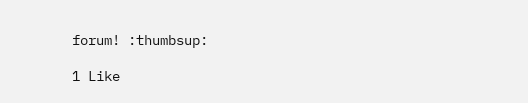forum! :thumbsup:

1 Like